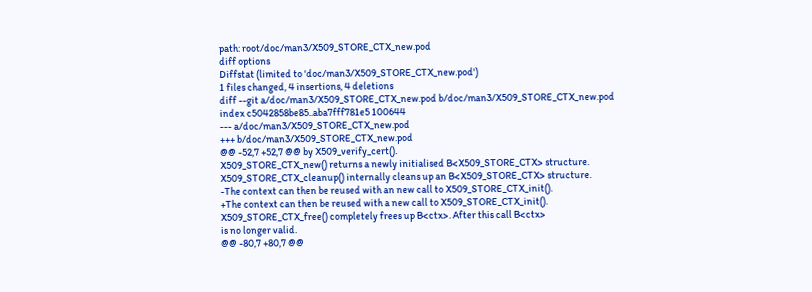path: root/doc/man3/X509_STORE_CTX_new.pod
diff options
Diffstat (limited to 'doc/man3/X509_STORE_CTX_new.pod')
1 files changed, 4 insertions, 4 deletions
diff --git a/doc/man3/X509_STORE_CTX_new.pod b/doc/man3/X509_STORE_CTX_new.pod
index c5042858be85..aba7fff781e5 100644
--- a/doc/man3/X509_STORE_CTX_new.pod
+++ b/doc/man3/X509_STORE_CTX_new.pod
@@ -52,7 +52,7 @@ by X509_verify_cert().
X509_STORE_CTX_new() returns a newly initialised B<X509_STORE_CTX> structure.
X509_STORE_CTX_cleanup() internally cleans up an B<X509_STORE_CTX> structure.
-The context can then be reused with an new call to X509_STORE_CTX_init().
+The context can then be reused with a new call to X509_STORE_CTX_init().
X509_STORE_CTX_free() completely frees up B<ctx>. After this call B<ctx>
is no longer valid.
@@ -80,7 +80,7 @@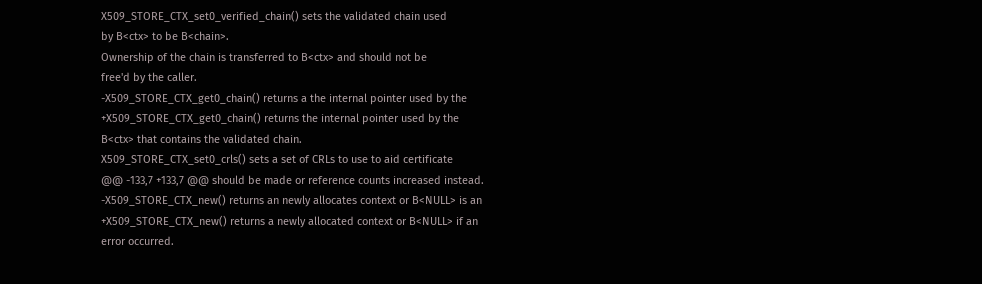X509_STORE_CTX_set0_verified_chain() sets the validated chain used
by B<ctx> to be B<chain>.
Ownership of the chain is transferred to B<ctx> and should not be
free'd by the caller.
-X509_STORE_CTX_get0_chain() returns a the internal pointer used by the
+X509_STORE_CTX_get0_chain() returns the internal pointer used by the
B<ctx> that contains the validated chain.
X509_STORE_CTX_set0_crls() sets a set of CRLs to use to aid certificate
@@ -133,7 +133,7 @@ should be made or reference counts increased instead.
-X509_STORE_CTX_new() returns an newly allocates context or B<NULL> is an
+X509_STORE_CTX_new() returns a newly allocated context or B<NULL> if an
error occurred.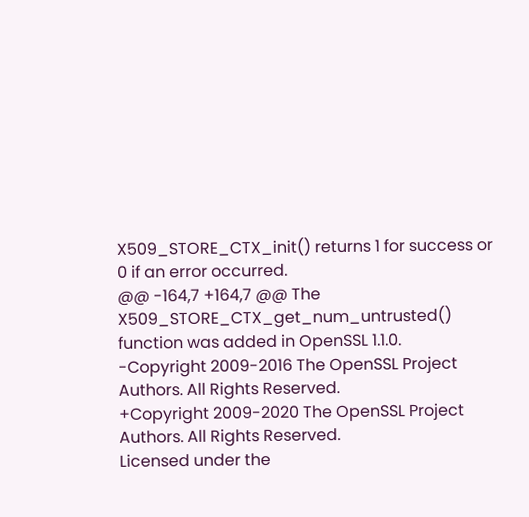X509_STORE_CTX_init() returns 1 for success or 0 if an error occurred.
@@ -164,7 +164,7 @@ The X509_STORE_CTX_get_num_untrusted() function was added in OpenSSL 1.1.0.
-Copyright 2009-2016 The OpenSSL Project Authors. All Rights Reserved.
+Copyright 2009-2020 The OpenSSL Project Authors. All Rights Reserved.
Licensed under the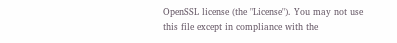OpenSSL license (the "License"). You may not use
this file except in compliance with the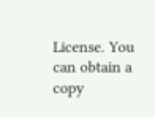License. You can obtain a copy